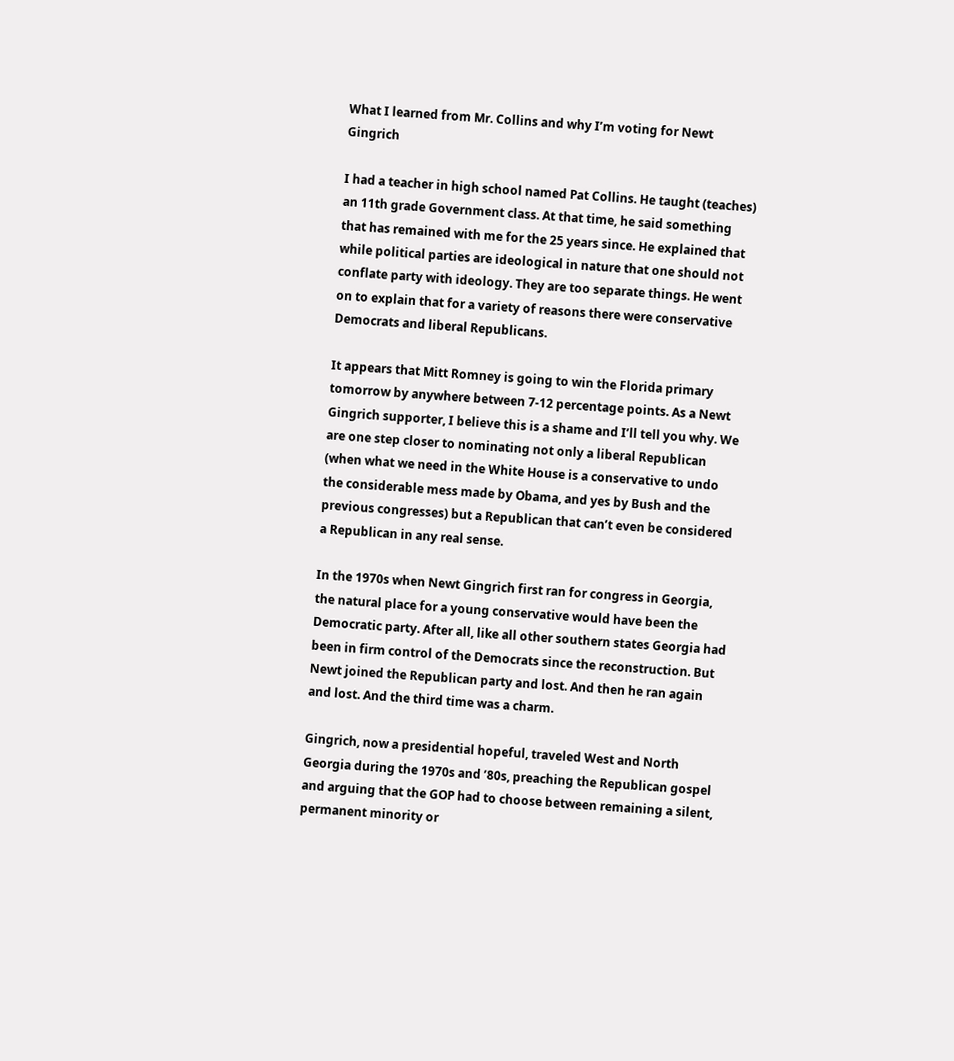What I learned from Mr. Collins and why I’m voting for Newt Gingrich

I had a teacher in high school named Pat Collins. He taught (teaches) an 11th grade Government class. At that time, he said something that has remained with me for the 25 years since. He explained that while political parties are ideological in nature that one should not conflate party with ideology. They are too separate things. He went on to explain that for a variety of reasons there were conservative Democrats and liberal Republicans.

It appears that Mitt Romney is going to win the Florida primary tomorrow by anywhere between 7-12 percentage points. As a Newt Gingrich supporter, I believe this is a shame and I’ll tell you why. We are one step closer to nominating not only a liberal Republican (when what we need in the White House is a conservative to undo the considerable mess made by Obama, and yes by Bush and the previous congresses) but a Republican that can’t even be considered a Republican in any real sense.

In the 1970s when Newt Gingrich first ran for congress in Georgia, the natural place for a young conservative would have been the Democratic party. After all, like all other southern states Georgia had been in firm control of the Democrats since the reconstruction. But Newt joined the Republican party and lost. And then he ran again and lost. And the third time was a charm.

Gingrich, now a presidential hopeful, traveled West and North Georgia during the 1970s and ’80s, preaching the Republican gospel and arguing that the GOP had to choose between remaining a silent, permanent minority or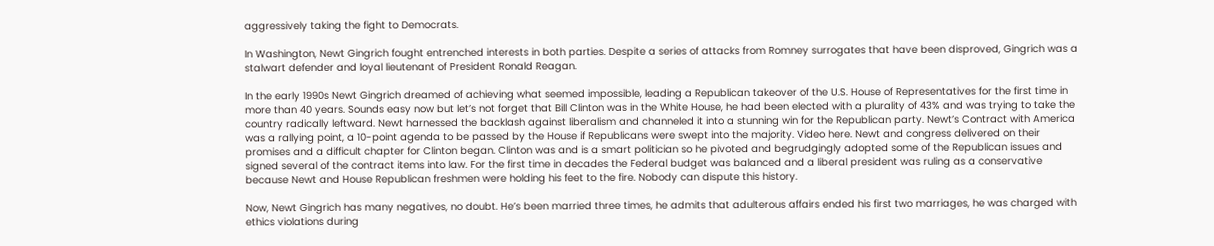aggressively taking the fight to Democrats.

In Washington, Newt Gingrich fought entrenched interests in both parties. Despite a series of attacks from Romney surrogates that have been disproved, Gingrich was a stalwart defender and loyal lieutenant of President Ronald Reagan.

In the early 1990s Newt Gingrich dreamed of achieving what seemed impossible, leading a Republican takeover of the U.S. House of Representatives for the first time in more than 40 years. Sounds easy now but let’s not forget that Bill Clinton was in the White House, he had been elected with a plurality of 43% and was trying to take the country radically leftward. Newt harnessed the backlash against liberalism and channeled it into a stunning win for the Republican party. Newt’s Contract with America was a rallying point, a 10-point agenda to be passed by the House if Republicans were swept into the majority. Video here. Newt and congress delivered on their promises and a difficult chapter for Clinton began. Clinton was and is a smart politician so he pivoted and begrudgingly adopted some of the Republican issues and signed several of the contract items into law. For the first time in decades the Federal budget was balanced and a liberal president was ruling as a conservative because Newt and House Republican freshmen were holding his feet to the fire. Nobody can dispute this history.

Now, Newt Gingrich has many negatives, no doubt. He’s been married three times, he admits that adulterous affairs ended his first two marriages, he was charged with ethics violations during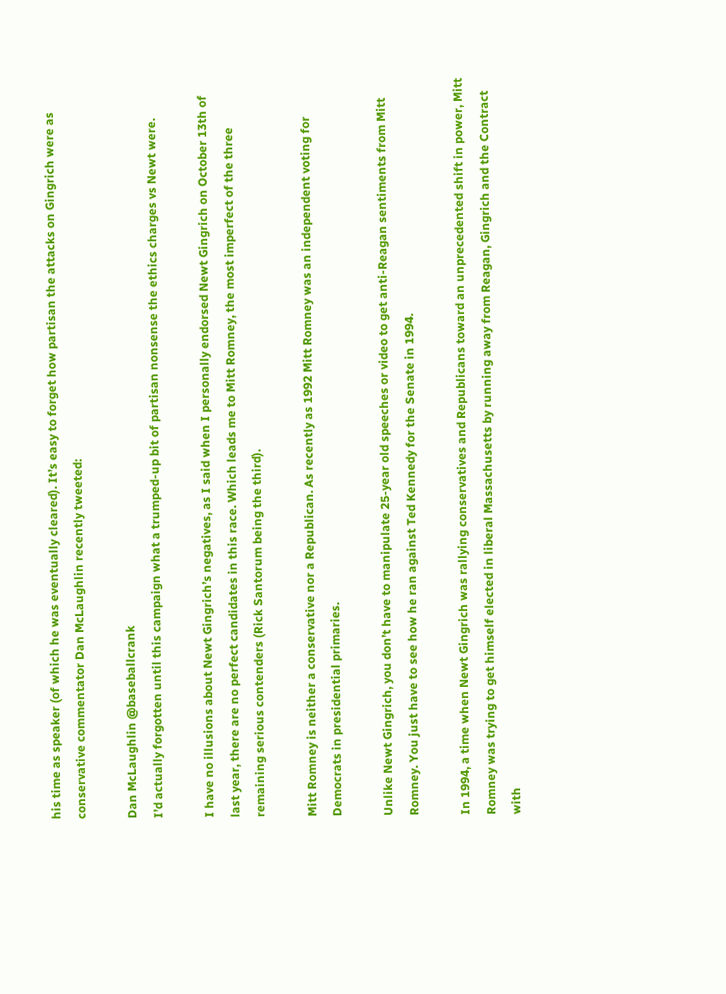his time as speaker (of which he was eventually cleared). It’s easy to forget how partisan the attacks on Gingrich were as conservative commentator Dan McLaughlin recently tweeted:

Dan McLaughlin @baseballcrank
I’d actually forgotten until this campaign what a trumped-up bit of partisan nonsense the ethics charges vs Newt were.

I have no illusions about Newt Gingrich’s negatives, as I said when I personally endorsed Newt Gingrich on October 13th of last year, there are no perfect candidates in this race. Which leads me to Mitt Romney, the most imperfect of the three remaining serious contenders (Rick Santorum being the third).

Mitt Romney is neither a conservative nor a Republican. As recently as 1992 Mitt Romney was an independent voting for Democrats in presidential primaries.

Unlike Newt Gingrich, you don’t have to manipulate 25-year old speeches or video to get anti-Reagan sentiments from Mitt Romney. You just have to see how he ran against Ted Kennedy for the Senate in 1994.

In 1994, a time when Newt Gingrich was rallying conservatives and Republicans toward an unprecedented shift in power, Mitt Romney was trying to get himself elected in liberal Massachusetts by running away from Reagan, Gingrich and the Contract with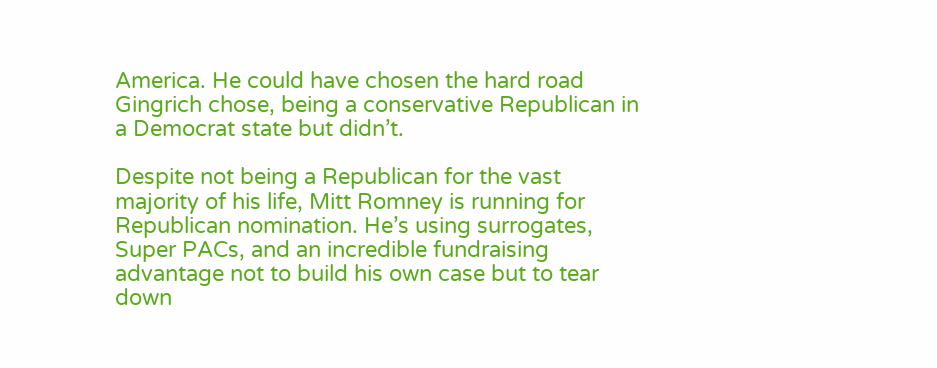America. He could have chosen the hard road Gingrich chose, being a conservative Republican in a Democrat state but didn’t.

Despite not being a Republican for the vast majority of his life, Mitt Romney is running for Republican nomination. He’s using surrogates, Super PACs, and an incredible fundraising advantage not to build his own case but to tear down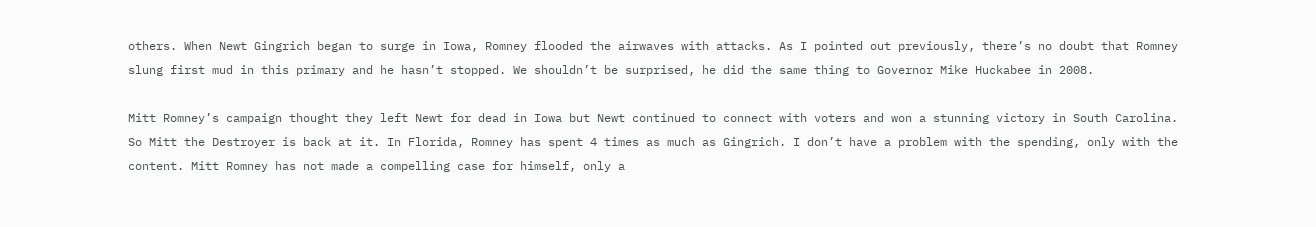others. When Newt Gingrich began to surge in Iowa, Romney flooded the airwaves with attacks. As I pointed out previously, there’s no doubt that Romney slung first mud in this primary and he hasn’t stopped. We shouldn’t be surprised, he did the same thing to Governor Mike Huckabee in 2008.

Mitt Romney’s campaign thought they left Newt for dead in Iowa but Newt continued to connect with voters and won a stunning victory in South Carolina. So Mitt the Destroyer is back at it. In Florida, Romney has spent 4 times as much as Gingrich. I don’t have a problem with the spending, only with the content. Mitt Romney has not made a compelling case for himself, only a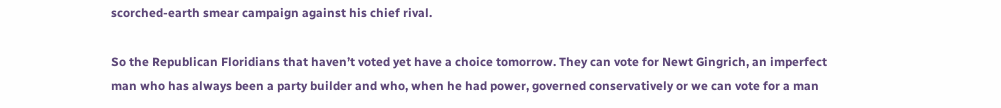scorched-earth smear campaign against his chief rival.

So the Republican Floridians that haven’t voted yet have a choice tomorrow. They can vote for Newt Gingrich, an imperfect man who has always been a party builder and who, when he had power, governed conservatively or we can vote for a man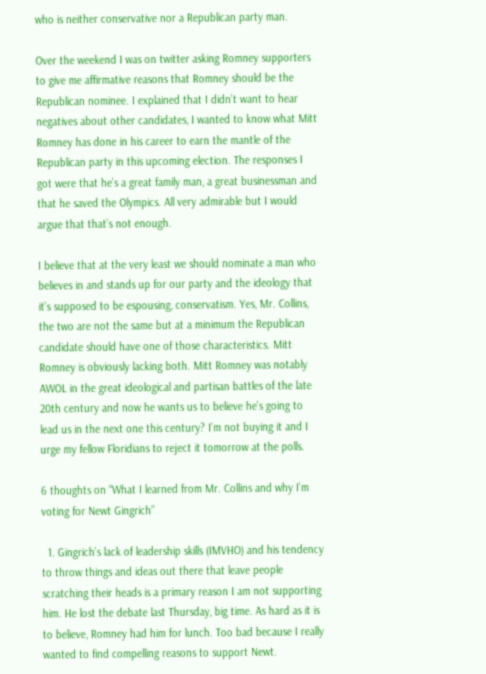who is neither conservative nor a Republican party man.

Over the weekend I was on twitter asking Romney supporters to give me affirmative reasons that Romney should be the Republican nominee. I explained that I didn’t want to hear negatives about other candidates, I wanted to know what Mitt Romney has done in his career to earn the mantle of the Republican party in this upcoming election. The responses I got were that he’s a great family man, a great businessman and that he saved the Olympics. All very admirable but I would argue that that’s not enough.

I believe that at the very least we should nominate a man who believes in and stands up for our party and the ideology that it’s supposed to be espousing, conservatism. Yes, Mr. Collins, the two are not the same but at a minimum the Republican candidate should have one of those characteristics. Mitt Romney is obviously lacking both. Mitt Romney was notably AWOL in the great ideological and partisan battles of the late 20th century and now he wants us to believe he’s going to lead us in the next one this century? I’m not buying it and I urge my fellow Floridians to reject it tomorrow at the polls.

6 thoughts on “What I learned from Mr. Collins and why I’m voting for Newt Gingrich”

  1. Gingrich’s lack of leadership skills (IMVHO) and his tendency to throw things and ideas out there that leave people scratching their heads is a primary reason I am not supporting him. He lost the debate last Thursday, big time. As hard as it is to believe, Romney had him for lunch. Too bad because I really wanted to find compelling reasons to support Newt.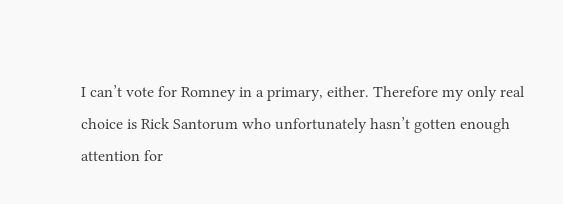I can’t vote for Romney in a primary, either. Therefore my only real choice is Rick Santorum who unfortunately hasn’t gotten enough attention for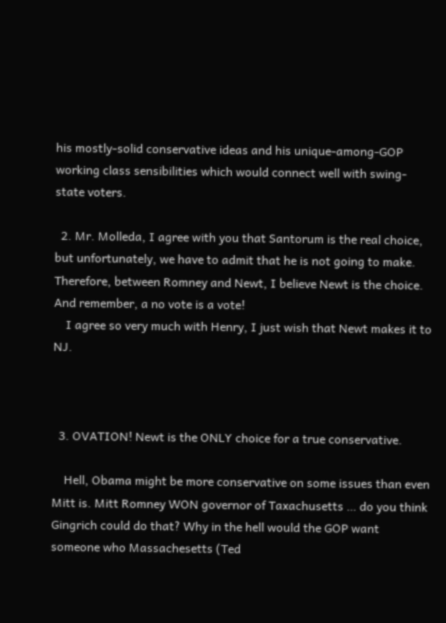his mostly-solid conservative ideas and his unique-among-GOP working class sensibilities which would connect well with swing-state voters.

  2. Mr. Molleda, I agree with you that Santorum is the real choice, but unfortunately, we have to admit that he is not going to make. Therefore, between Romney and Newt, I believe Newt is the choice. And remember, a no vote is a vote!
    I agree so very much with Henry, I just wish that Newt makes it to NJ.



  3. OVATION! Newt is the ONLY choice for a true conservative.

    Hell, Obama might be more conservative on some issues than even Mitt is. Mitt Romney WON governor of Taxachusetts … do you think Gingrich could do that? Why in the hell would the GOP want someone who Massachesetts (Ted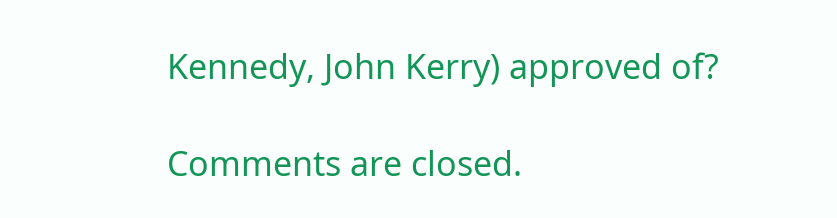Kennedy, John Kerry) approved of?

Comments are closed.